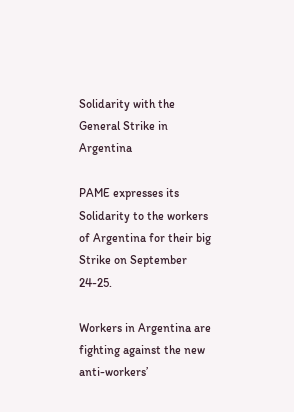Solidarity with the General Strike in Argentina

PAME expresses its Solidarity to the workers of Argentina for their big Strike on September 24-25.

Workers in Argentina are fighting against the new anti-workers’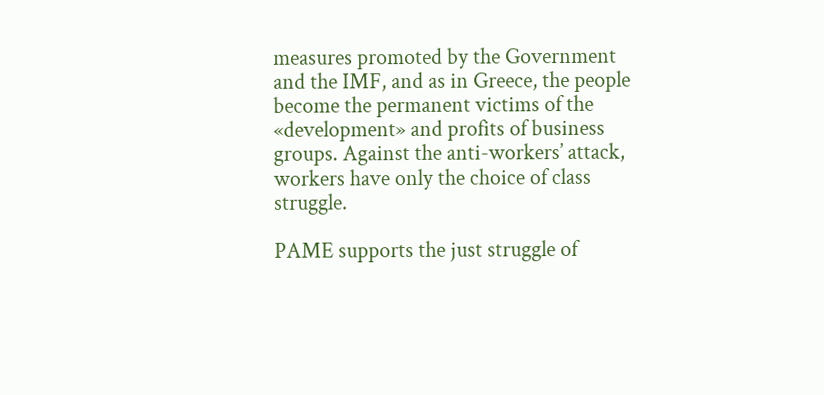measures promoted by the Government and the IMF, and as in Greece, the people become the permanent victims of the «development» and profits of business groups. Against the anti-workers’ attack, workers have only the choice of class struggle.

PAME supports the just struggle of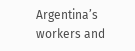Argentina’s workers and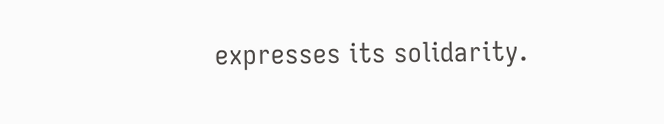expresses its solidarity.